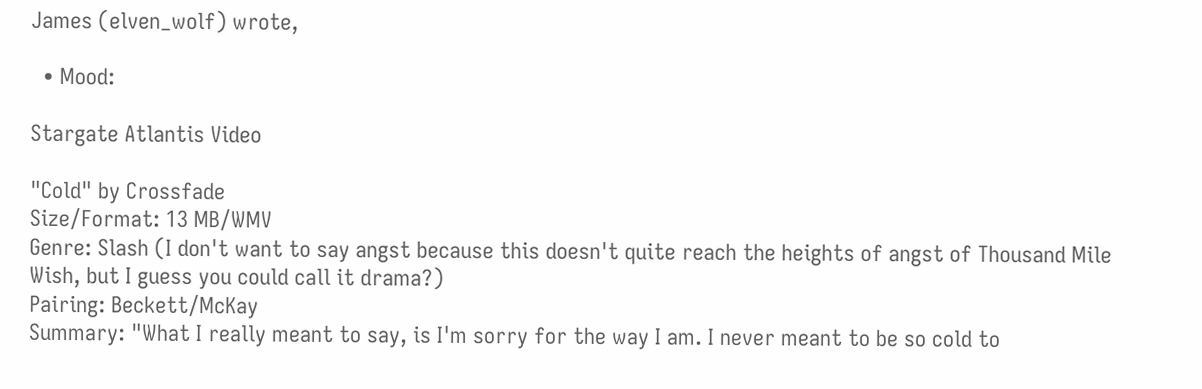James (elven_wolf) wrote,

  • Mood:

Stargate Atlantis Video

"Cold" by Crossfade
Size/Format: 13 MB/WMV
Genre: Slash (I don't want to say angst because this doesn't quite reach the heights of angst of Thousand Mile Wish, but I guess you could call it drama?)
Pairing: Beckett/McKay
Summary: "What I really meant to say, is I'm sorry for the way I am. I never meant to be so cold to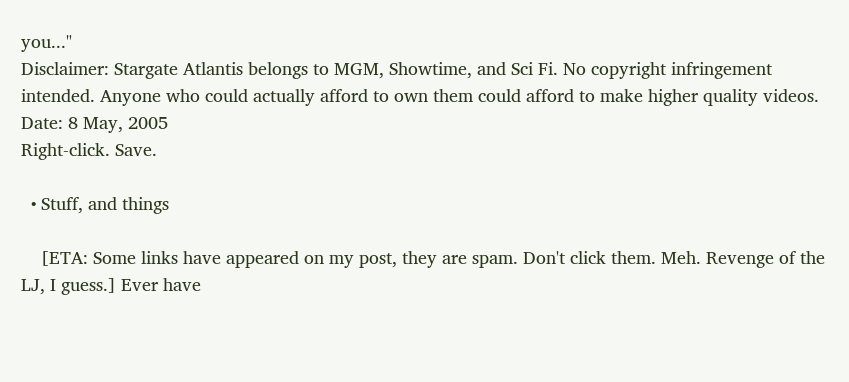you..."
Disclaimer: Stargate Atlantis belongs to MGM, Showtime, and Sci Fi. No copyright infringement intended. Anyone who could actually afford to own them could afford to make higher quality videos.
Date: 8 May, 2005
Right-click. Save.

  • Stuff, and things

    [ETA: Some links have appeared on my post, they are spam. Don't click them. Meh. Revenge of the LJ, I guess.] Ever have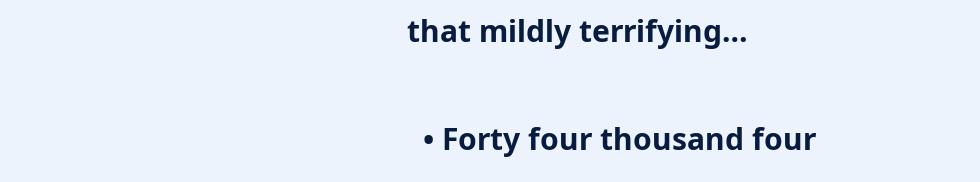that mildly terrifying…

  • Forty four thousand four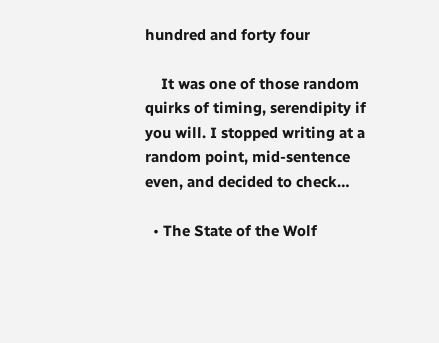hundred and forty four

    It was one of those random quirks of timing, serendipity if you will. I stopped writing at a random point, mid-sentence even, and decided to check…

  • The State of the Wolf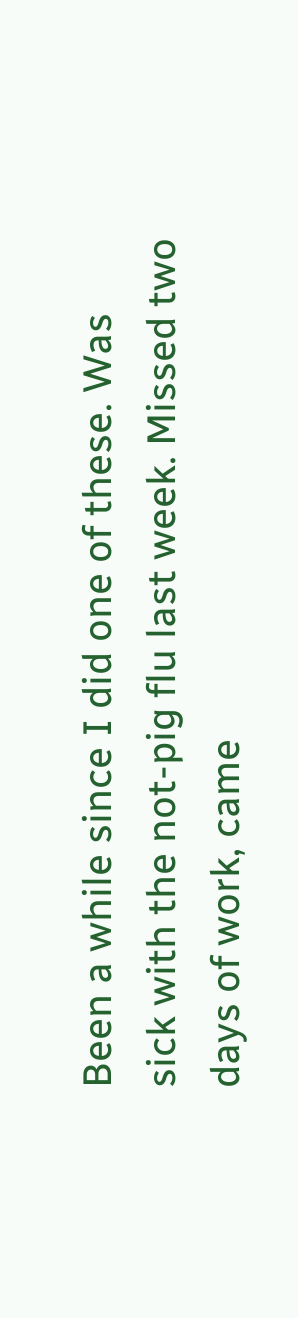Been a while since I did one of these. Was sick with the not-pig flu last week. Missed two days of work, came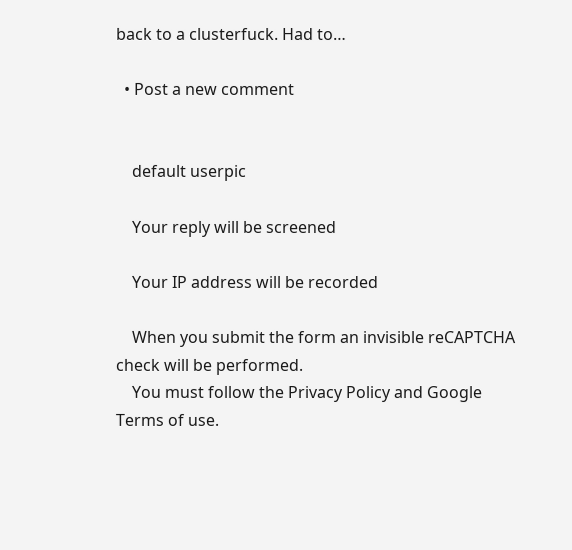back to a clusterfuck. Had to…

  • Post a new comment


    default userpic

    Your reply will be screened

    Your IP address will be recorded

    When you submit the form an invisible reCAPTCHA check will be performed.
    You must follow the Privacy Policy and Google Terms of use.